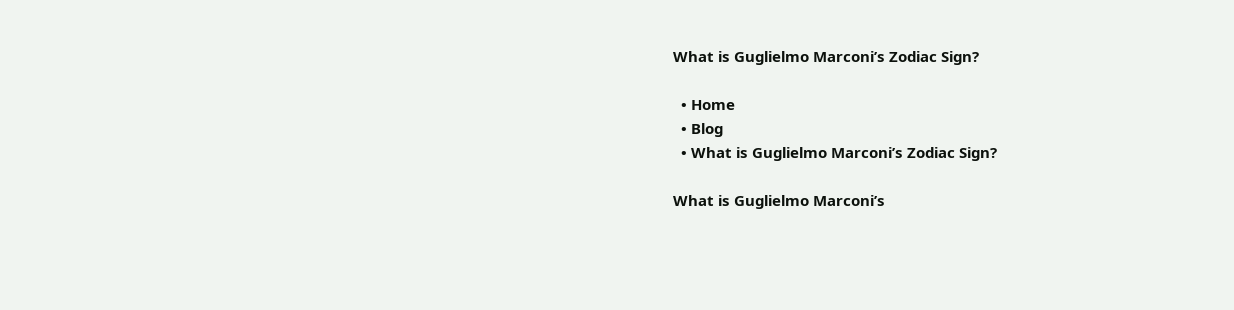What is Guglielmo Marconi’s Zodiac Sign?

  • Home
  • Blog
  • What is Guglielmo Marconi’s Zodiac Sign?

What is Guglielmo Marconi’s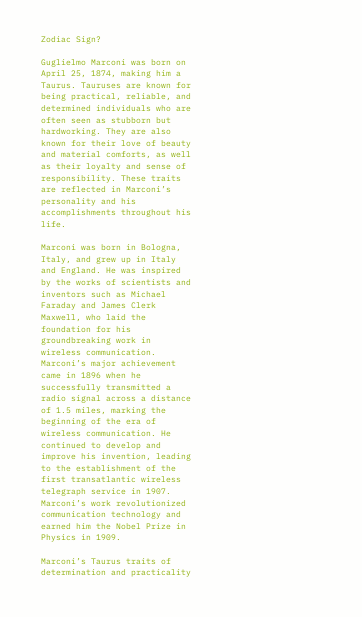Zodiac Sign?

Guglielmo Marconi was born on April 25, 1874, making him a Taurus. Tauruses are known for being practical, reliable, and determined individuals who are often seen as stubborn but hardworking. They are also known for their love of beauty and material comforts, as well as their loyalty and sense of responsibility. These traits are reflected in Marconi’s personality and his accomplishments throughout his life.

Marconi was born in Bologna, Italy, and grew up in Italy and England. He was inspired by the works of scientists and inventors such as Michael Faraday and James Clerk Maxwell, who laid the foundation for his groundbreaking work in wireless communication. Marconi’s major achievement came in 1896 when he successfully transmitted a radio signal across a distance of 1.5 miles, marking the beginning of the era of wireless communication. He continued to develop and improve his invention, leading to the establishment of the first transatlantic wireless telegraph service in 1907. Marconi’s work revolutionized communication technology and earned him the Nobel Prize in Physics in 1909.

Marconi’s Taurus traits of determination and practicality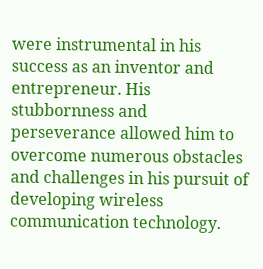were instrumental in his success as an inventor and entrepreneur. His stubbornness and perseverance allowed him to overcome numerous obstacles and challenges in his pursuit of developing wireless communication technology.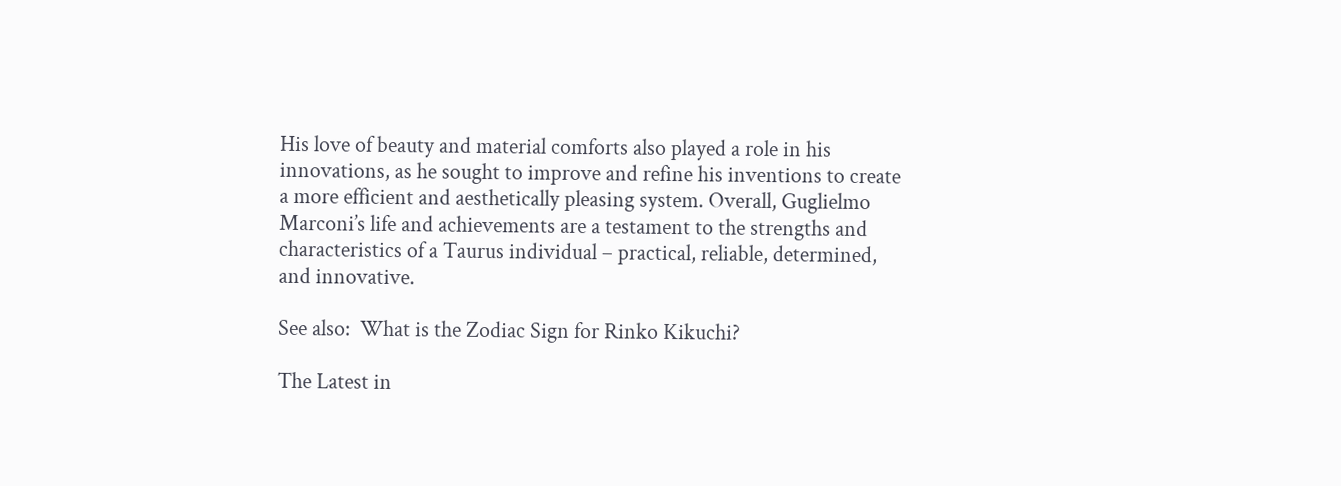His love of beauty and material comforts also played a role in his innovations, as he sought to improve and refine his inventions to create a more efficient and aesthetically pleasing system. Overall, Guglielmo Marconi’s life and achievements are a testament to the strengths and characteristics of a Taurus individual – practical, reliable, determined, and innovative.

See also:  What is the Zodiac Sign for Rinko Kikuchi?

The Latest in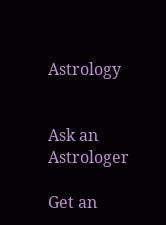Astrology


Ask an Astrologer

Get an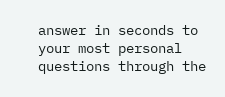answer in seconds to your most personal questions through the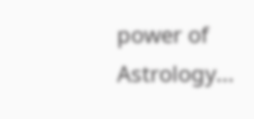power of Astrology...